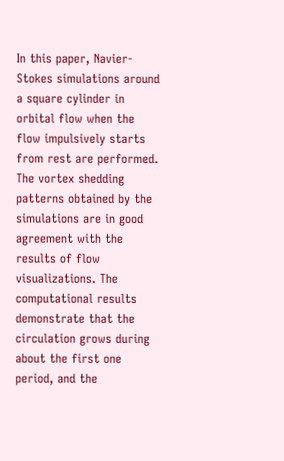In this paper, Navier-Stokes simulations around a square cylinder in orbital flow when the flow impulsively starts from rest are performed. The vortex shedding patterns obtained by the simulations are in good agreement with the results of flow visualizations. The computational results demonstrate that the circulation grows during about the first one period, and the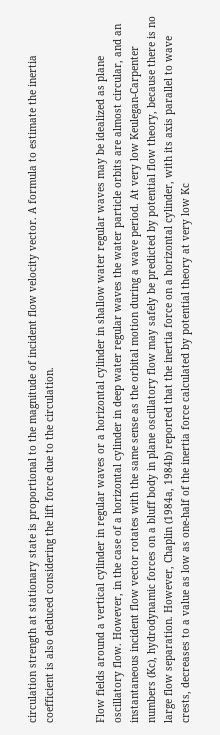circulation strength at stationary state is proportional to the magnitude of incident flow velocity vector. A formula to estimate the inertia coefficient is also deduced considering the lift force due to the circulation.


Flow fields around a vertical cylinder in regular waves or a horizontal cylinder in shallow water regular waves may be idealized as plane oscillatory flow. However, in the case of a horizontal cylinder in deep water regular waves the water particle orbits are almost circular, and an instantaneous incident flow vector rotates with the same sense as the orbital motion during a wave period. At very low Keulegan-Carpenter numbers (Kc), hydrodynamic forces on a bluff body in plane oscillatory flow may safely be predicted by potential flow theory, because there is no large flow separation. However, Chaplin (1984a, 1984b) reported that the inertia force on a horizontal cylinder, with its axis parallel to wave crests, decreases to a value as low as one-half of the inertia force calculated by potential theory at very low Kc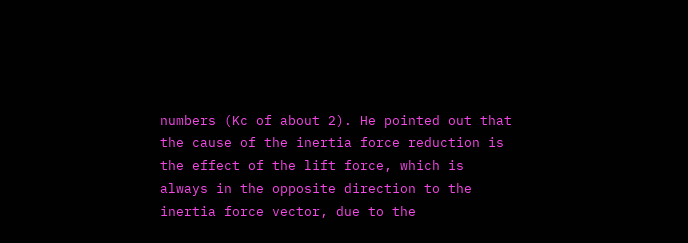numbers (Kc of about 2). He pointed out that the cause of the inertia force reduction is the effect of the lift force, which is always in the opposite direction to the inertia force vector, due to the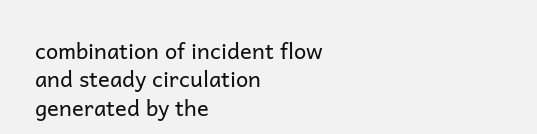combination of incident flow and steady circulation generated by the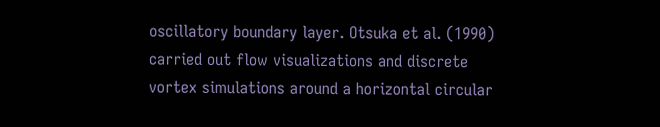oscillatory boundary layer. Otsuka et al. (1990) carried out flow visualizations and discrete vortex simulations around a horizontal circular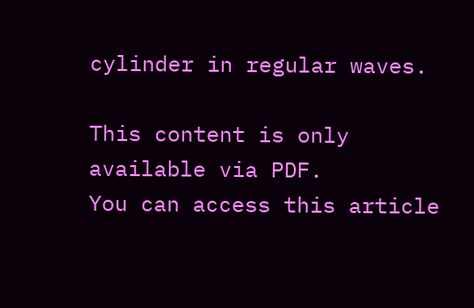cylinder in regular waves.

This content is only available via PDF.
You can access this article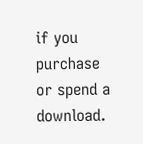if you purchase or spend a download.